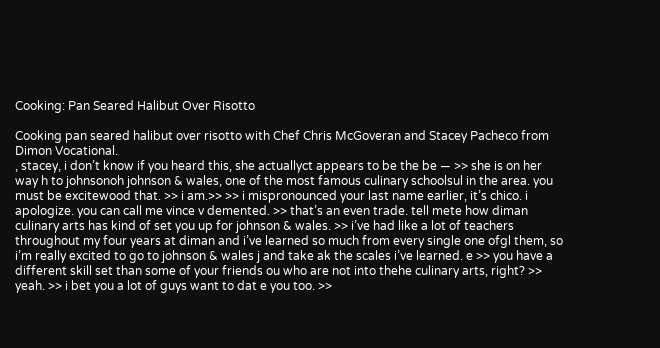Cooking: Pan Seared Halibut Over Risotto

Cooking pan seared halibut over risotto with Chef Chris McGoveran and Stacey Pacheco from Dimon Vocational.
, stacey, i don’t know if you heard this, she actuallyct appears to be the be — >> she is on her way h to johnsonoh johnson & wales, one of the most famous culinary schoolsul in the area. you must be excitewood that. >> i am.>> >> i mispronounced your last name earlier, it’s chico. i apologize. you can call me vince v demented. >> that’s an even trade. tell mete how diman culinary arts has kind of set you up for johnson & wales. >> i’ve had like a lot of teachers throughout my four years at diman and i’ve learned so much from every single one ofgl them, so i’m really excited to go to johnson & wales j and take ak the scales i’ve learned. e >> you have a different skill set than some of your friends ou who are not into thehe culinary arts, right? >> yeah. >> i bet you a lot of guys want to dat e you too. >>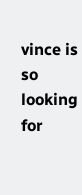vince is so looking for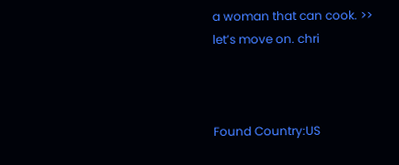a woman that can cook. >> let’s move on. chri



Found Country:US